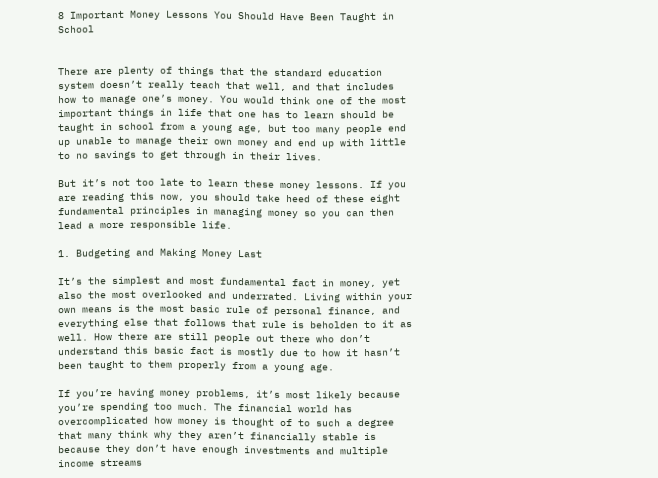8 Important Money Lessons You Should Have Been Taught in School


There are plenty of things that the standard education system doesn’t really teach that well, and that includes how to manage one’s money. You would think one of the most important things in life that one has to learn should be taught in school from a young age, but too many people end up unable to manage their own money and end up with little to no savings to get through in their lives.

But it’s not too late to learn these money lessons. If you are reading this now, you should take heed of these eight fundamental principles in managing money so you can then lead a more responsible life.

1. Budgeting and Making Money Last

It’s the simplest and most fundamental fact in money, yet also the most overlooked and underrated. Living within your own means is the most basic rule of personal finance, and everything else that follows that rule is beholden to it as well. How there are still people out there who don’t understand this basic fact is mostly due to how it hasn’t been taught to them properly from a young age.

If you’re having money problems, it’s most likely because you’re spending too much. The financial world has overcomplicated how money is thought of to such a degree that many think why they aren’t financially stable is because they don’t have enough investments and multiple income streams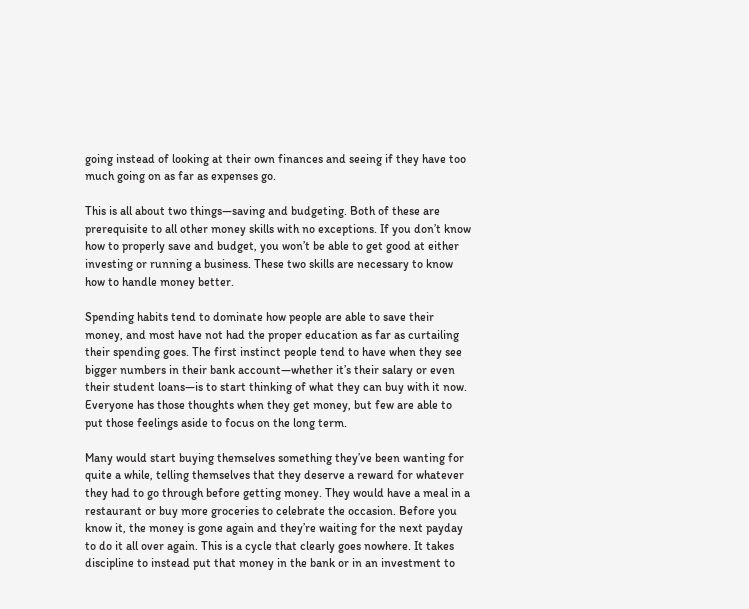going instead of looking at their own finances and seeing if they have too much going on as far as expenses go.

This is all about two things—saving and budgeting. Both of these are prerequisite to all other money skills with no exceptions. If you don’t know how to properly save and budget, you won’t be able to get good at either investing or running a business. These two skills are necessary to know how to handle money better.

Spending habits tend to dominate how people are able to save their money, and most have not had the proper education as far as curtailing their spending goes. The first instinct people tend to have when they see bigger numbers in their bank account—whether it’s their salary or even their student loans—is to start thinking of what they can buy with it now. Everyone has those thoughts when they get money, but few are able to put those feelings aside to focus on the long term.

Many would start buying themselves something they’ve been wanting for quite a while, telling themselves that they deserve a reward for whatever they had to go through before getting money. They would have a meal in a restaurant or buy more groceries to celebrate the occasion. Before you know it, the money is gone again and they’re waiting for the next payday to do it all over again. This is a cycle that clearly goes nowhere. It takes discipline to instead put that money in the bank or in an investment to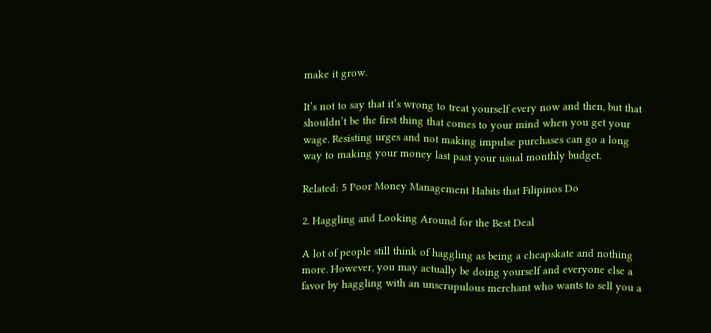make it grow.

It’s not to say that it’s wrong to treat yourself every now and then, but that shouldn’t be the first thing that comes to your mind when you get your wage. Resisting urges and not making impulse purchases can go a long way to making your money last past your usual monthly budget.

Related: 5 Poor Money Management Habits that Filipinos Do

2. Haggling and Looking Around for the Best Deal

A lot of people still think of haggling as being a cheapskate and nothing more. However, you may actually be doing yourself and everyone else a favor by haggling with an unscrupulous merchant who wants to sell you a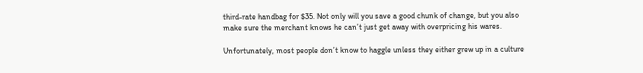third-rate handbag for $35. Not only will you save a good chunk of change, but you also make sure the merchant knows he can’t just get away with overpricing his wares.

Unfortunately, most people don’t know to haggle unless they either grew up in a culture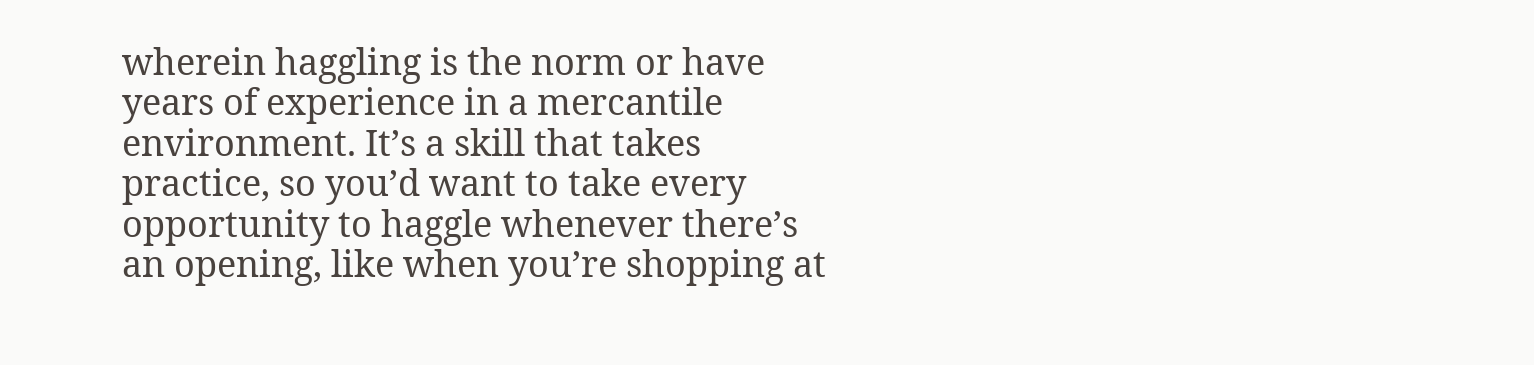wherein haggling is the norm or have years of experience in a mercantile environment. It’s a skill that takes practice, so you’d want to take every opportunity to haggle whenever there’s an opening, like when you’re shopping at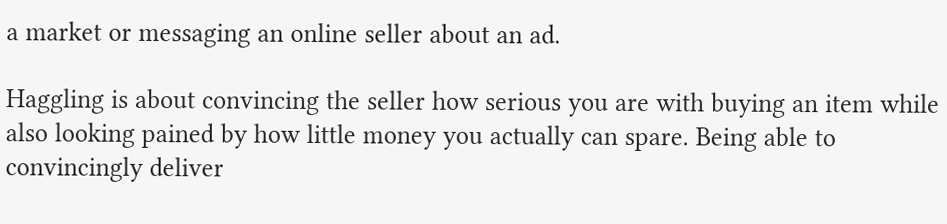a market or messaging an online seller about an ad.

Haggling is about convincing the seller how serious you are with buying an item while also looking pained by how little money you actually can spare. Being able to convincingly deliver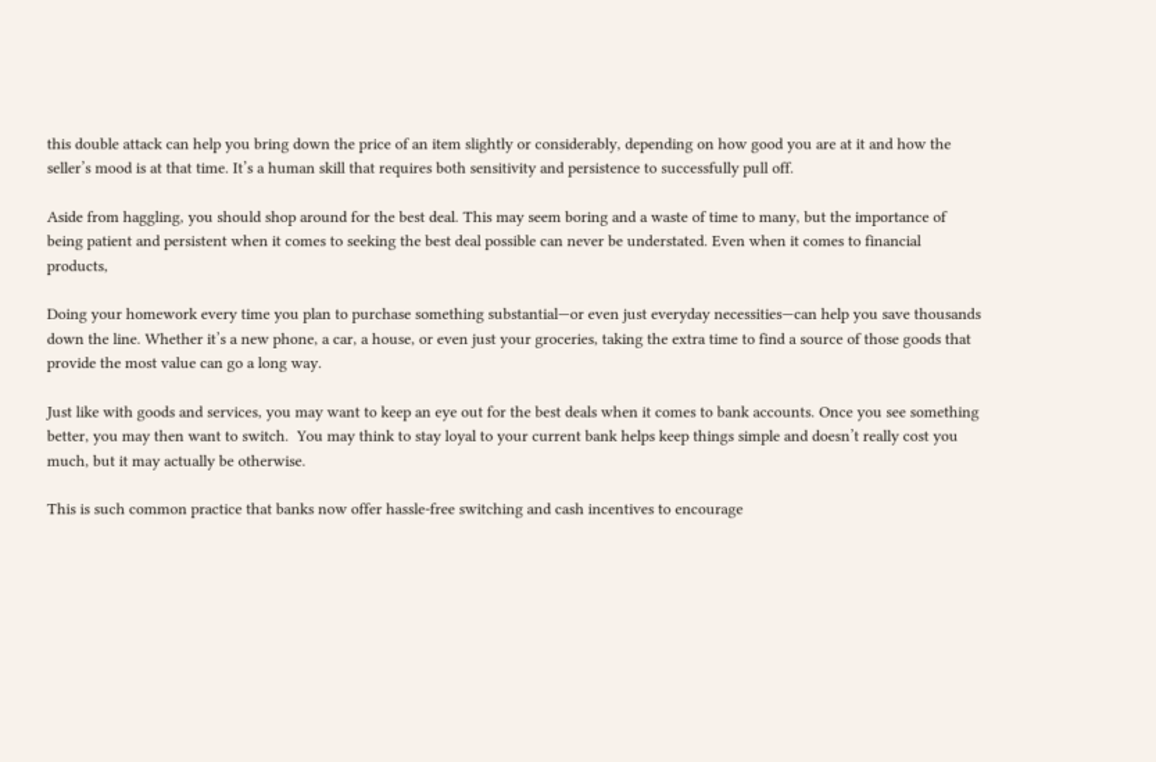this double attack can help you bring down the price of an item slightly or considerably, depending on how good you are at it and how the seller’s mood is at that time. It’s a human skill that requires both sensitivity and persistence to successfully pull off.

Aside from haggling, you should shop around for the best deal. This may seem boring and a waste of time to many, but the importance of being patient and persistent when it comes to seeking the best deal possible can never be understated. Even when it comes to financial products,

Doing your homework every time you plan to purchase something substantial—or even just everyday necessities—can help you save thousands down the line. Whether it’s a new phone, a car, a house, or even just your groceries, taking the extra time to find a source of those goods that provide the most value can go a long way.

Just like with goods and services, you may want to keep an eye out for the best deals when it comes to bank accounts. Once you see something better, you may then want to switch.  You may think to stay loyal to your current bank helps keep things simple and doesn’t really cost you much, but it may actually be otherwise.

This is such common practice that banks now offer hassle-free switching and cash incentives to encourage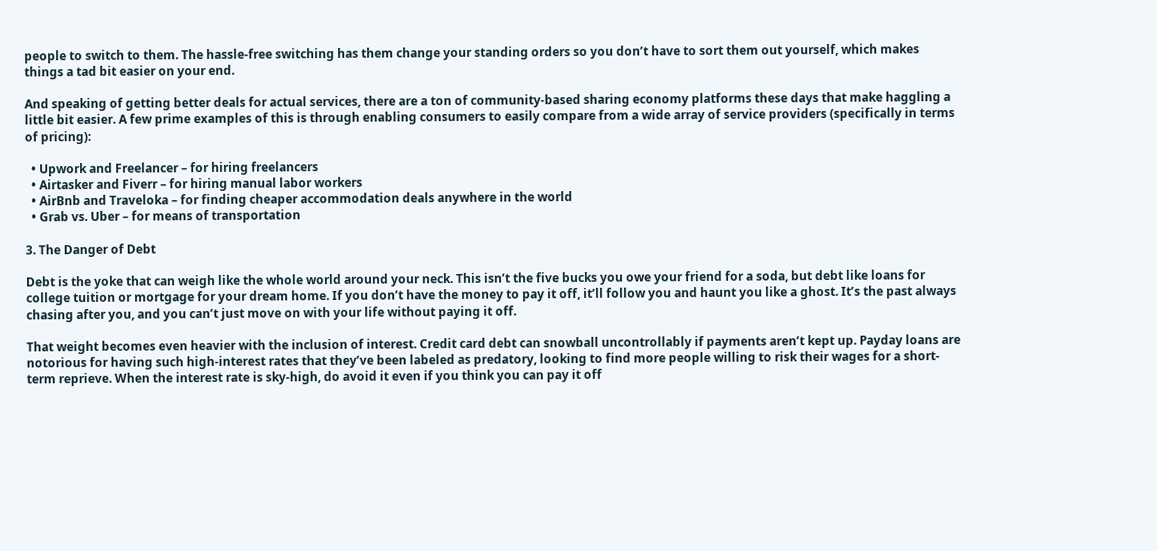people to switch to them. The hassle-free switching has them change your standing orders so you don’t have to sort them out yourself, which makes things a tad bit easier on your end.

And speaking of getting better deals for actual services, there are a ton of community-based sharing economy platforms these days that make haggling a little bit easier. A few prime examples of this is through enabling consumers to easily compare from a wide array of service providers (specifically in terms of pricing):

  • Upwork and Freelancer – for hiring freelancers
  • Airtasker and Fiverr – for hiring manual labor workers
  • AirBnb and Traveloka – for finding cheaper accommodation deals anywhere in the world
  • Grab vs. Uber – for means of transportation

3. The Danger of Debt

Debt is the yoke that can weigh like the whole world around your neck. This isn’t the five bucks you owe your friend for a soda, but debt like loans for college tuition or mortgage for your dream home. If you don’t have the money to pay it off, it’ll follow you and haunt you like a ghost. It’s the past always chasing after you, and you can’t just move on with your life without paying it off.

That weight becomes even heavier with the inclusion of interest. Credit card debt can snowball uncontrollably if payments aren’t kept up. Payday loans are notorious for having such high-interest rates that they’ve been labeled as predatory, looking to find more people willing to risk their wages for a short-term reprieve. When the interest rate is sky-high, do avoid it even if you think you can pay it off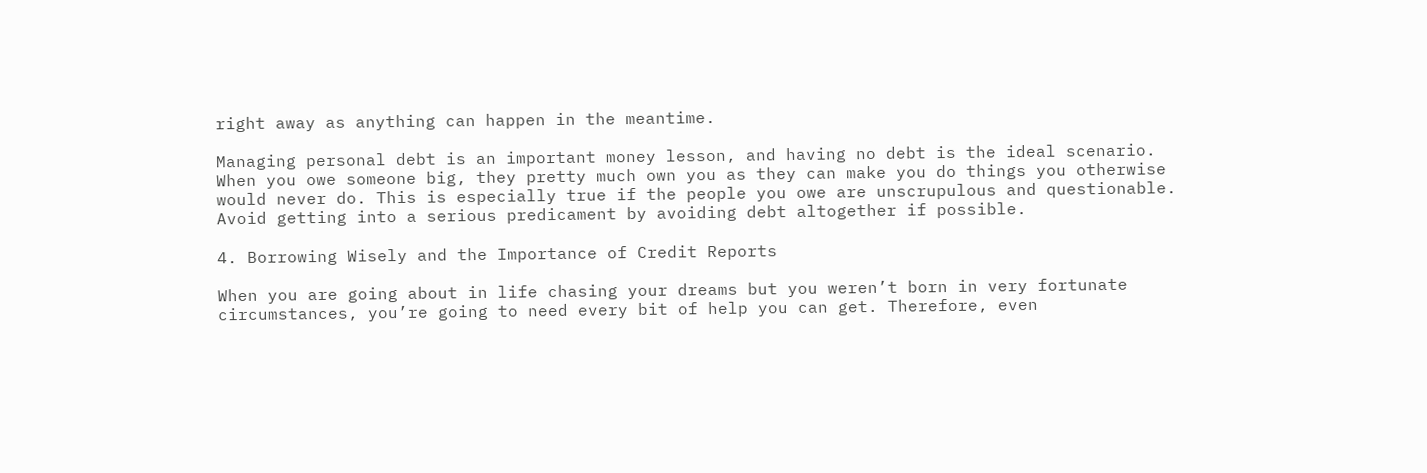right away as anything can happen in the meantime.

Managing personal debt is an important money lesson, and having no debt is the ideal scenario. When you owe someone big, they pretty much own you as they can make you do things you otherwise would never do. This is especially true if the people you owe are unscrupulous and questionable. Avoid getting into a serious predicament by avoiding debt altogether if possible.

4. Borrowing Wisely and the Importance of Credit Reports

When you are going about in life chasing your dreams but you weren’t born in very fortunate circumstances, you’re going to need every bit of help you can get. Therefore, even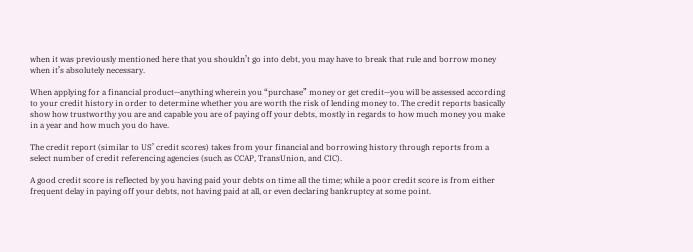when it was previously mentioned here that you shouldn’t go into debt, you may have to break that rule and borrow money when it’s absolutely necessary.

When applying for a financial product—anything wherein you “purchase” money or get credit—you will be assessed according to your credit history in order to determine whether you are worth the risk of lending money to. The credit reports basically show how trustworthy you are and capable you are of paying off your debts, mostly in regards to how much money you make in a year and how much you do have.

The credit report (similar to US’ credit scores) takes from your financial and borrowing history through reports from a select number of credit referencing agencies (such as CCAP, TransUnion, and CIC).

A good credit score is reflected by you having paid your debts on time all the time; while a poor credit score is from either frequent delay in paying off your debts, not having paid at all, or even declaring bankruptcy at some point.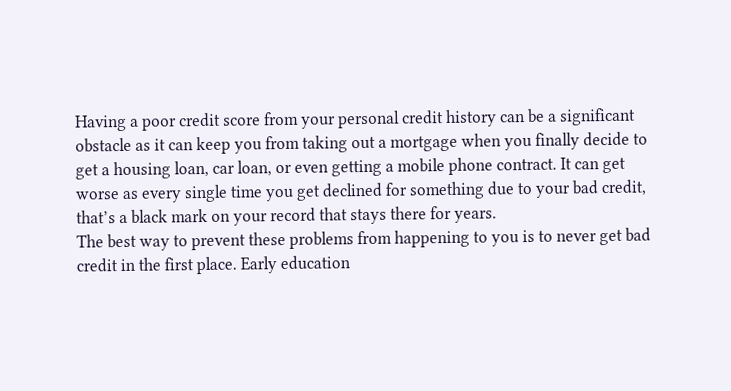Having a poor credit score from your personal credit history can be a significant obstacle as it can keep you from taking out a mortgage when you finally decide to get a housing loan, car loan, or even getting a mobile phone contract. It can get worse as every single time you get declined for something due to your bad credit, that’s a black mark on your record that stays there for years.
The best way to prevent these problems from happening to you is to never get bad credit in the first place. Early education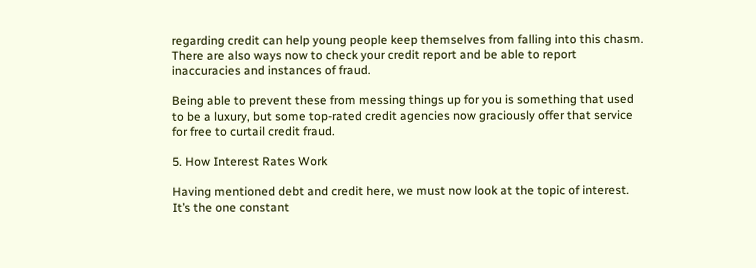regarding credit can help young people keep themselves from falling into this chasm. There are also ways now to check your credit report and be able to report inaccuracies and instances of fraud.

Being able to prevent these from messing things up for you is something that used to be a luxury, but some top-rated credit agencies now graciously offer that service for free to curtail credit fraud.

5. How Interest Rates Work

Having mentioned debt and credit here, we must now look at the topic of interest. It’s the one constant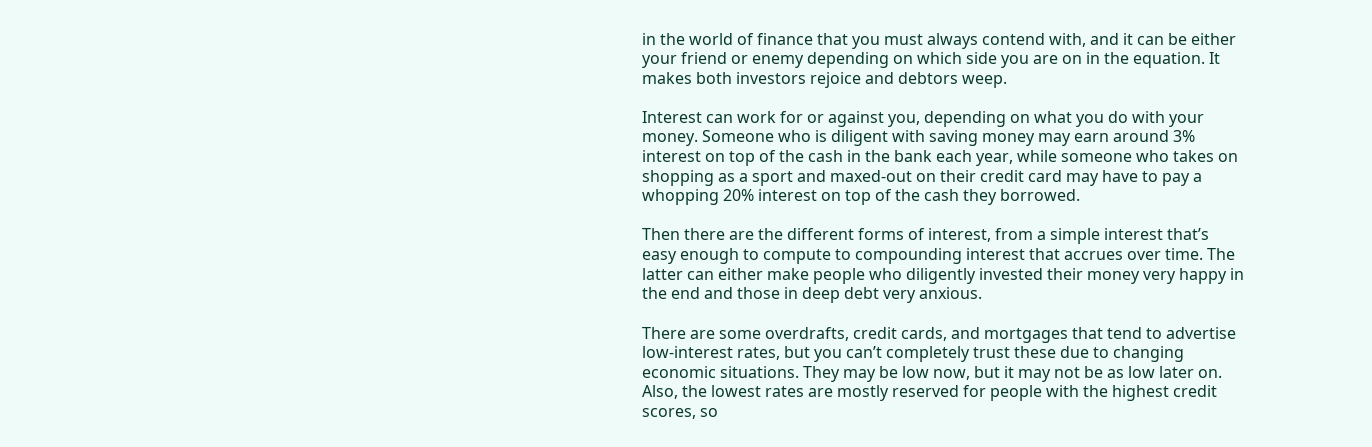in the world of finance that you must always contend with, and it can be either your friend or enemy depending on which side you are on in the equation. It makes both investors rejoice and debtors weep.

Interest can work for or against you, depending on what you do with your money. Someone who is diligent with saving money may earn around 3% interest on top of the cash in the bank each year, while someone who takes on shopping as a sport and maxed-out on their credit card may have to pay a whopping 20% interest on top of the cash they borrowed.

Then there are the different forms of interest, from a simple interest that’s easy enough to compute to compounding interest that accrues over time. The latter can either make people who diligently invested their money very happy in the end and those in deep debt very anxious.

There are some overdrafts, credit cards, and mortgages that tend to advertise low-interest rates, but you can’t completely trust these due to changing economic situations. They may be low now, but it may not be as low later on. Also, the lowest rates are mostly reserved for people with the highest credit scores, so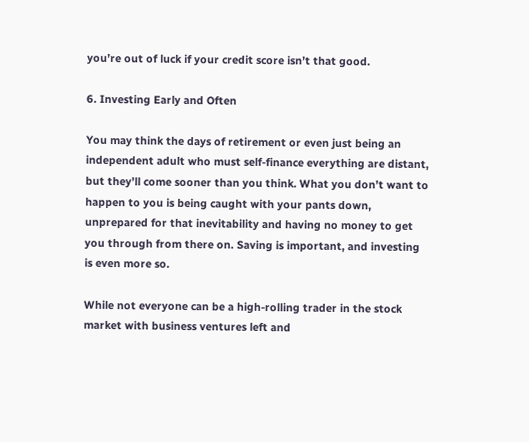you’re out of luck if your credit score isn’t that good.

6. Investing Early and Often

You may think the days of retirement or even just being an independent adult who must self-finance everything are distant, but they’ll come sooner than you think. What you don’t want to happen to you is being caught with your pants down, unprepared for that inevitability and having no money to get you through from there on. Saving is important, and investing is even more so.

While not everyone can be a high-rolling trader in the stock market with business ventures left and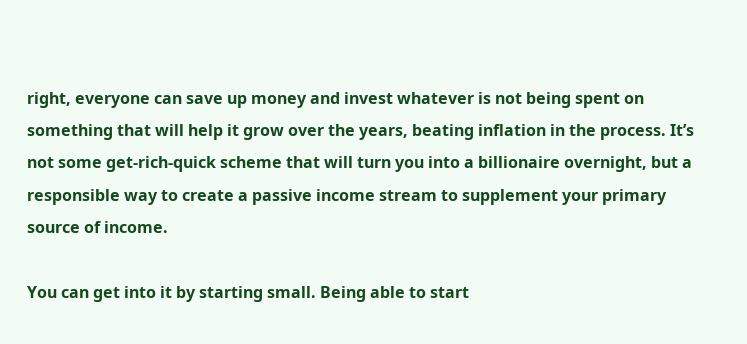right, everyone can save up money and invest whatever is not being spent on something that will help it grow over the years, beating inflation in the process. It’s not some get-rich-quick scheme that will turn you into a billionaire overnight, but a responsible way to create a passive income stream to supplement your primary source of income.

You can get into it by starting small. Being able to start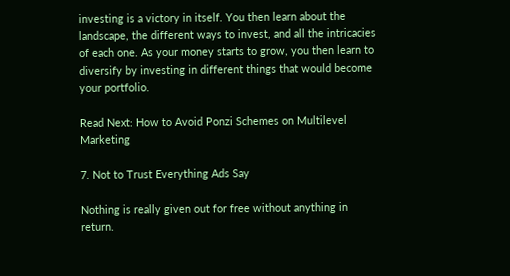investing is a victory in itself. You then learn about the landscape, the different ways to invest, and all the intricacies of each one. As your money starts to grow, you then learn to diversify by investing in different things that would become your portfolio.

Read Next: How to Avoid Ponzi Schemes on Multilevel Marketing

7. Not to Trust Everything Ads Say

Nothing is really given out for free without anything in return.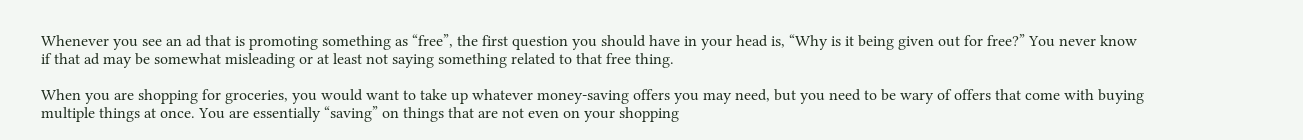Whenever you see an ad that is promoting something as “free”, the first question you should have in your head is, “Why is it being given out for free?” You never know if that ad may be somewhat misleading or at least not saying something related to that free thing.

When you are shopping for groceries, you would want to take up whatever money-saving offers you may need, but you need to be wary of offers that come with buying multiple things at once. You are essentially “saving” on things that are not even on your shopping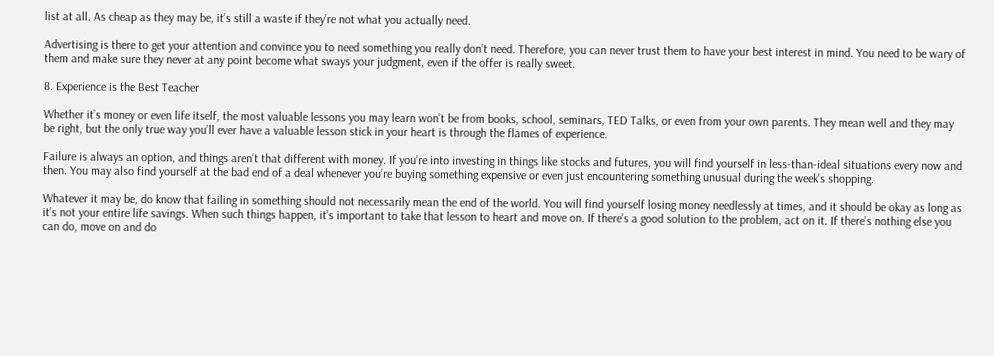list at all. As cheap as they may be, it’s still a waste if they’re not what you actually need.

Advertising is there to get your attention and convince you to need something you really don’t need. Therefore, you can never trust them to have your best interest in mind. You need to be wary of them and make sure they never at any point become what sways your judgment, even if the offer is really sweet.

8. Experience is the Best Teacher

Whether it’s money or even life itself, the most valuable lessons you may learn won’t be from books, school, seminars, TED Talks, or even from your own parents. They mean well and they may be right, but the only true way you’ll ever have a valuable lesson stick in your heart is through the flames of experience.

Failure is always an option, and things aren’t that different with money. If you’re into investing in things like stocks and futures, you will find yourself in less-than-ideal situations every now and then. You may also find yourself at the bad end of a deal whenever you’re buying something expensive or even just encountering something unusual during the week’s shopping.

Whatever it may be, do know that failing in something should not necessarily mean the end of the world. You will find yourself losing money needlessly at times, and it should be okay as long as it’s not your entire life savings. When such things happen, it’s important to take that lesson to heart and move on. If there’s a good solution to the problem, act on it. If there’s nothing else you can do, move on and do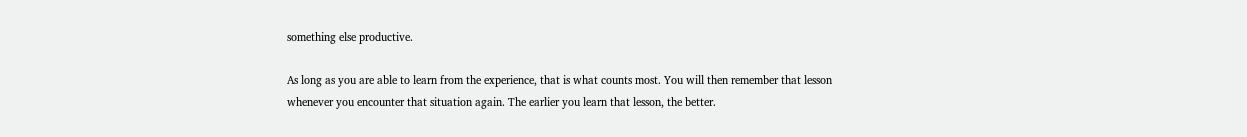something else productive.

As long as you are able to learn from the experience, that is what counts most. You will then remember that lesson whenever you encounter that situation again. The earlier you learn that lesson, the better.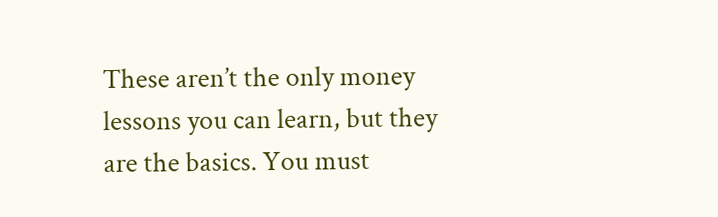These aren’t the only money lessons you can learn, but they are the basics. You must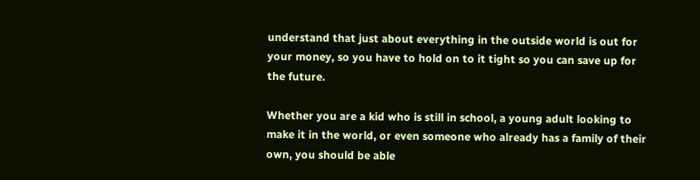understand that just about everything in the outside world is out for your money, so you have to hold on to it tight so you can save up for the future.

Whether you are a kid who is still in school, a young adult looking to make it in the world, or even someone who already has a family of their own, you should be able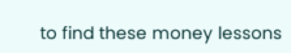to find these money lessons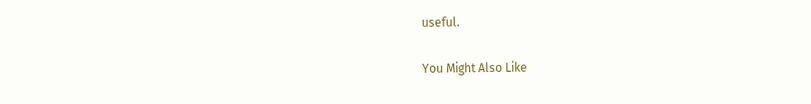useful.

You Might Also Like